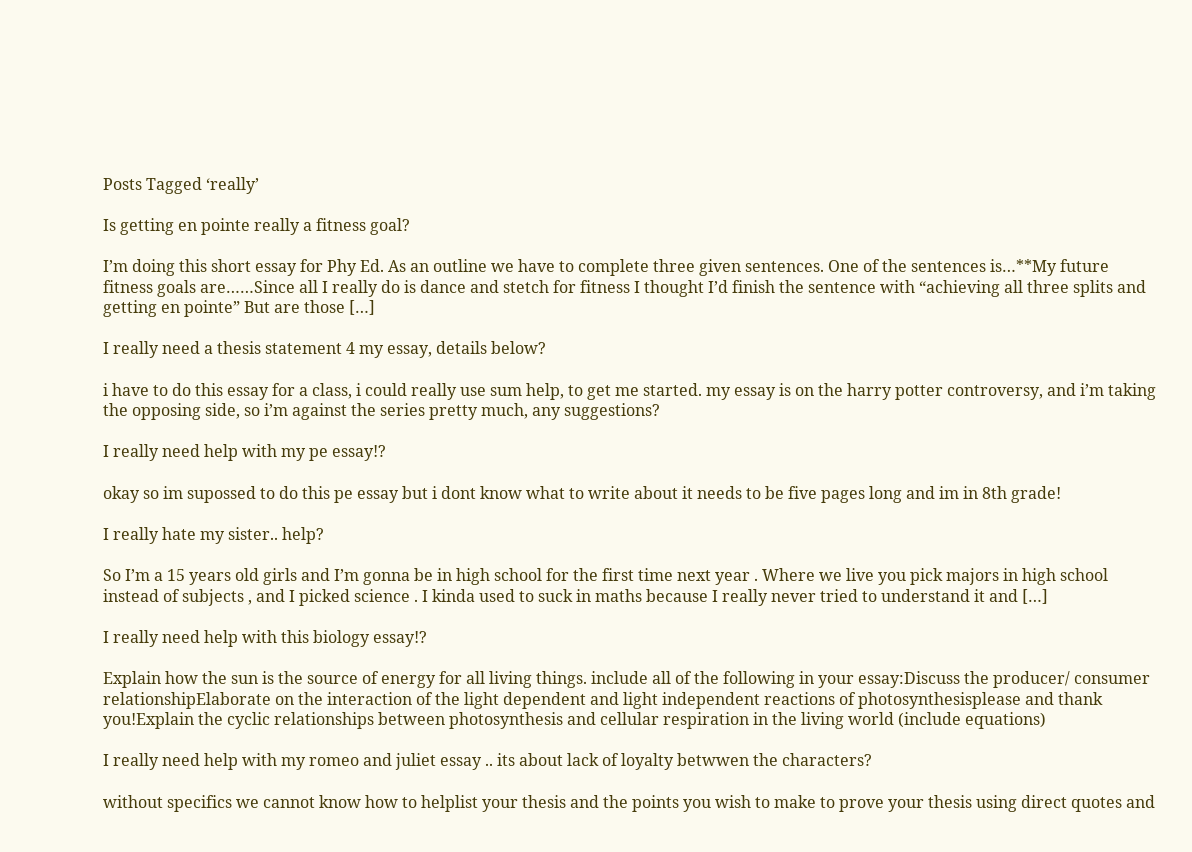Posts Tagged ‘really’

Is getting en pointe really a fitness goal?

I’m doing this short essay for Phy Ed. As an outline we have to complete three given sentences. One of the sentences is…**My future fitness goals are……Since all I really do is dance and stetch for fitness I thought I’d finish the sentence with “achieving all three splits and getting en pointe” But are those […]

I really need a thesis statement 4 my essay, details below?

i have to do this essay for a class, i could really use sum help, to get me started. my essay is on the harry potter controversy, and i’m taking the opposing side, so i’m against the series pretty much, any suggestions?

I really need help with my pe essay!?

okay so im supossed to do this pe essay but i dont know what to write about it needs to be five pages long and im in 8th grade!

I really hate my sister.. help?

So I’m a 15 years old girls and I’m gonna be in high school for the first time next year . Where we live you pick majors in high school instead of subjects , and I picked science . I kinda used to suck in maths because I really never tried to understand it and […]

I really need help with this biology essay!?

Explain how the sun is the source of energy for all living things. include all of the following in your essay:Discuss the producer/ consumer relationshipElaborate on the interaction of the light dependent and light independent reactions of photosynthesisplease and thank you!Explain the cyclic relationships between photosynthesis and cellular respiration in the living world (include equations)

I really need help with my romeo and juliet essay .. its about lack of loyalty betwwen the characters?

without specifics we cannot know how to helplist your thesis and the points you wish to make to prove your thesis using direct quotes and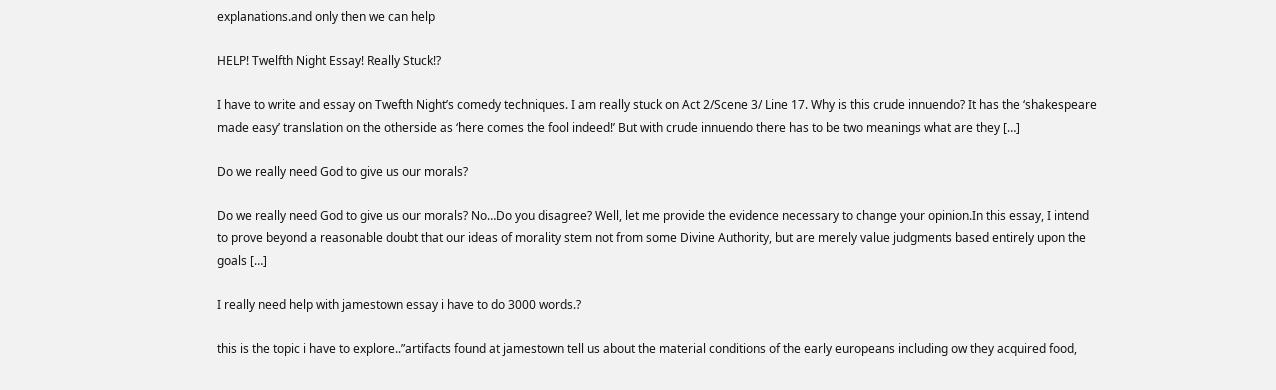explanations.and only then we can help

HELP! Twelfth Night Essay! Really Stuck!?

I have to write and essay on Twefth Night’s comedy techniques. I am really stuck on Act 2/Scene 3/ Line 17. Why is this crude innuendo? It has the ‘shakespeare made easy’ translation on the otherside as ‘here comes the fool indeed!’ But with crude innuendo there has to be two meanings what are they […]

Do we really need God to give us our morals?

Do we really need God to give us our morals? No…Do you disagree? Well, let me provide the evidence necessary to change your opinion.In this essay, I intend to prove beyond a reasonable doubt that our ideas of morality stem not from some Divine Authority, but are merely value judgments based entirely upon the goals […]

I really need help with jamestown essay i have to do 3000 words.?

this is the topic i have to explore..”artifacts found at jamestown tell us about the material conditions of the early europeans including ow they acquired food,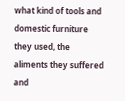what kind of tools and domestic furniture they used, the aliments they suffered and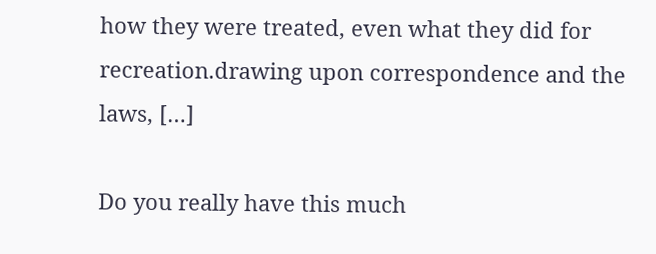how they were treated, even what they did for recreation.drawing upon correspondence and the laws, […]

Do you really have this much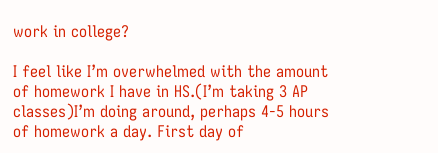work in college?

I feel like I’m overwhelmed with the amount of homework I have in HS.(I’m taking 3 AP classes)I’m doing around, perhaps 4-5 hours of homework a day. First day of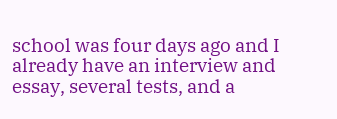school was four days ago and I already have an interview and essay, several tests, and a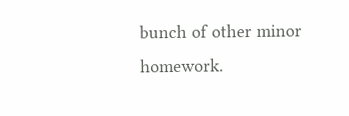bunch of other minor homework.